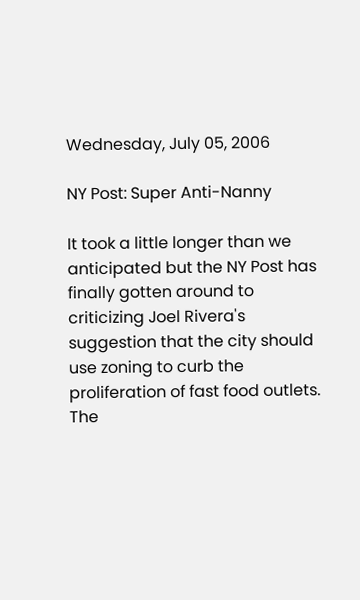Wednesday, July 05, 2006

NY Post: Super Anti-Nanny

It took a little longer than we anticipated but the NY Post has finally gotten around to criticizing Joel Rivera's suggestion that the city should use zoning to curb the proliferation of fast food outlets. The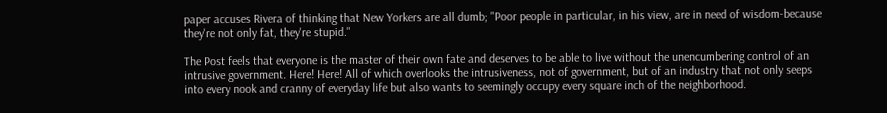paper accuses Rivera of thinking that New Yorkers are all dumb; "Poor people in particular, in his view, are in need of wisdom-because they're not only fat, they're stupid."

The Post feels that everyone is the master of their own fate and deserves to be able to live without the unencumbering control of an intrusive government. Here! Here! All of which overlooks the intrusiveness, not of government, but of an industry that not only seeps into every nook and cranny of everyday life but also wants to seemingly occupy every square inch of the neighborhood.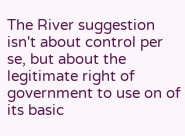The River suggestion isn't about control per se, but about the legitimate right of government to use on of its basic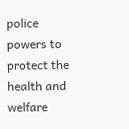police powers to protect the health and welfare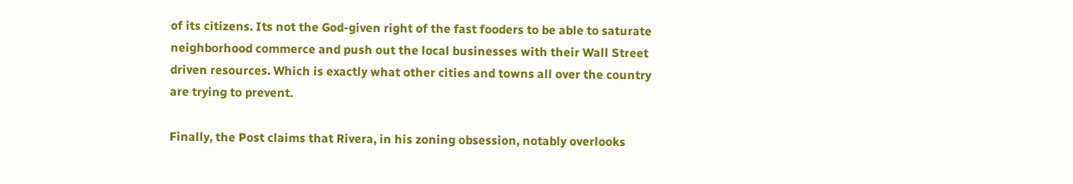of its citizens. Its not the God-given right of the fast fooders to be able to saturate neighborhood commerce and push out the local businesses with their Wall Street driven resources. Which is exactly what other cities and towns all over the country are trying to prevent.

Finally, the Post claims that Rivera, in his zoning obsession, notably overlooks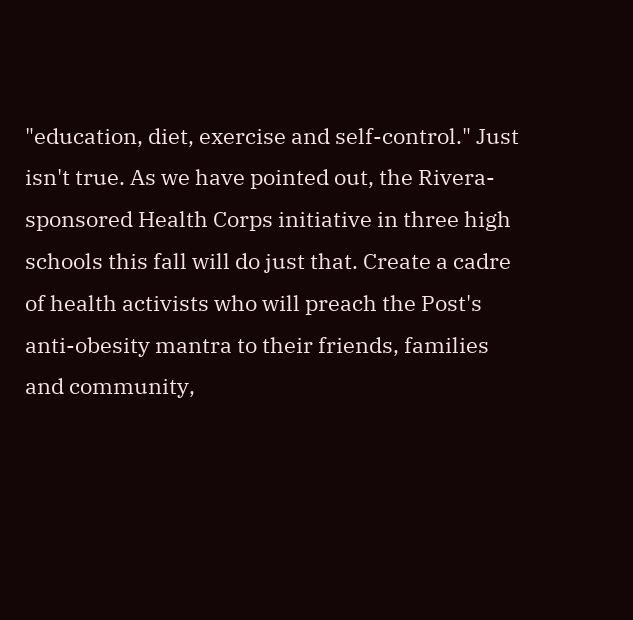"education, diet, exercise and self-control." Just isn't true. As we have pointed out, the Rivera-sponsored Health Corps initiative in three high schools this fall will do just that. Create a cadre of health activists who will preach the Post's anti-obesity mantra to their friends, families and community,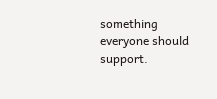something everyone should support.